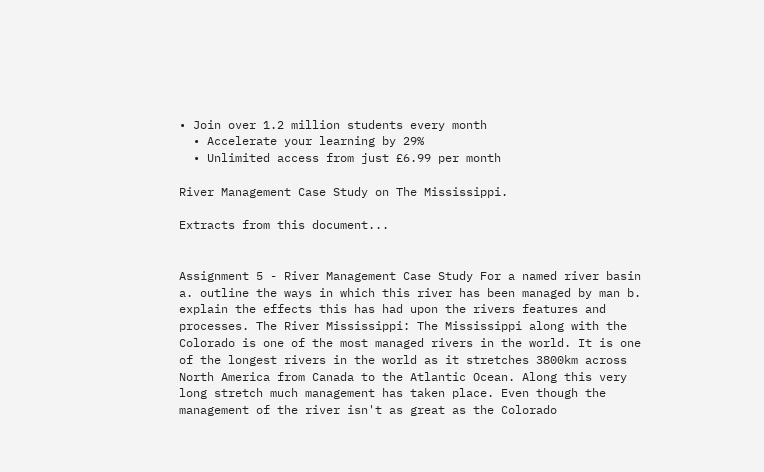• Join over 1.2 million students every month
  • Accelerate your learning by 29%
  • Unlimited access from just £6.99 per month

River Management Case Study on The Mississippi.

Extracts from this document...


Assignment 5 - River Management Case Study For a named river basin a. outline the ways in which this river has been managed by man b. explain the effects this has had upon the rivers features and processes. The River Mississippi: The Mississippi along with the Colorado is one of the most managed rivers in the world. It is one of the longest rivers in the world as it stretches 3800km across North America from Canada to the Atlantic Ocean. Along this very long stretch much management has taken place. Even though the management of the river isn't as great as the Colorado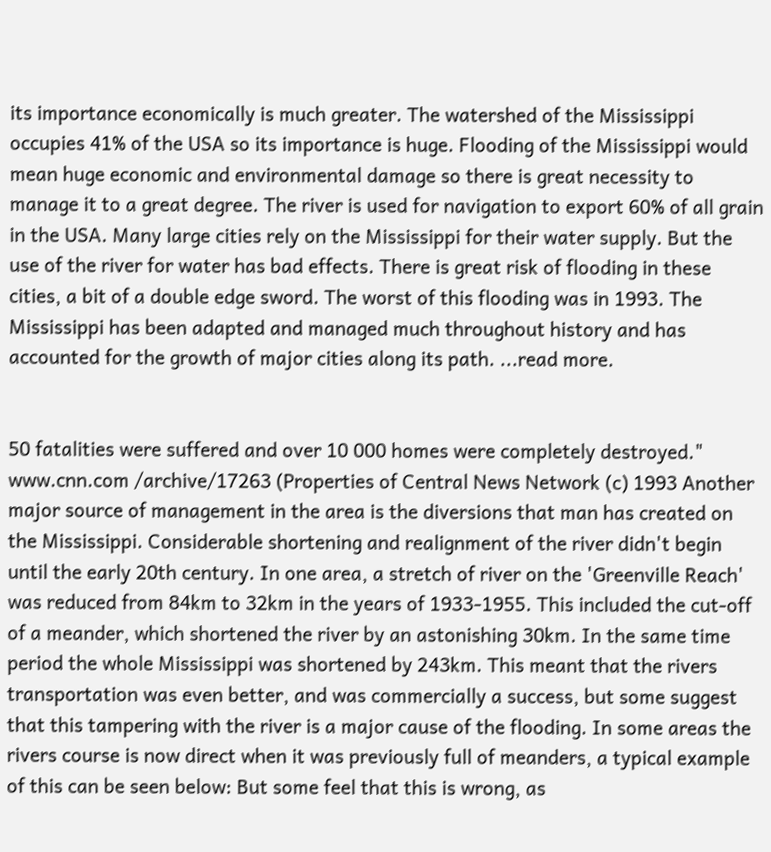its importance economically is much greater. The watershed of the Mississippi occupies 41% of the USA so its importance is huge. Flooding of the Mississippi would mean huge economic and environmental damage so there is great necessity to manage it to a great degree. The river is used for navigation to export 60% of all grain in the USA. Many large cities rely on the Mississippi for their water supply. But the use of the river for water has bad effects. There is great risk of flooding in these cities, a bit of a double edge sword. The worst of this flooding was in 1993. The Mississippi has been adapted and managed much throughout history and has accounted for the growth of major cities along its path. ...read more.


50 fatalities were suffered and over 10 000 homes were completely destroyed." www.cnn.com /archive/17263 (Properties of Central News Network (c) 1993 Another major source of management in the area is the diversions that man has created on the Mississippi. Considerable shortening and realignment of the river didn't begin until the early 20th century. In one area, a stretch of river on the 'Greenville Reach' was reduced from 84km to 32km in the years of 1933-1955. This included the cut-off of a meander, which shortened the river by an astonishing 30km. In the same time period the whole Mississippi was shortened by 243km. This meant that the rivers transportation was even better, and was commercially a success, but some suggest that this tampering with the river is a major cause of the flooding. In some areas the rivers course is now direct when it was previously full of meanders, a typical example of this can be seen below: But some feel that this is wrong, as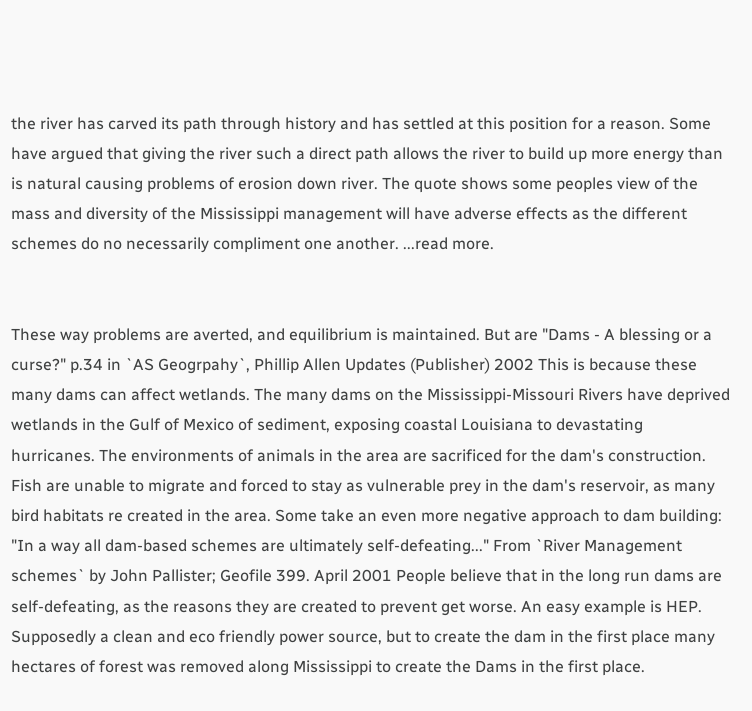the river has carved its path through history and has settled at this position for a reason. Some have argued that giving the river such a direct path allows the river to build up more energy than is natural causing problems of erosion down river. The quote shows some peoples view of the mass and diversity of the Mississippi management will have adverse effects as the different schemes do no necessarily compliment one another. ...read more.


These way problems are averted, and equilibrium is maintained. But are "Dams - A blessing or a curse?" p.34 in `AS Geogrpahy`, Phillip Allen Updates (Publisher) 2002 This is because these many dams can affect wetlands. The many dams on the Mississippi-Missouri Rivers have deprived wetlands in the Gulf of Mexico of sediment, exposing coastal Louisiana to devastating hurricanes. The environments of animals in the area are sacrificed for the dam's construction. Fish are unable to migrate and forced to stay as vulnerable prey in the dam's reservoir, as many bird habitats re created in the area. Some take an even more negative approach to dam building: "In a way all dam-based schemes are ultimately self-defeating..." From `River Management schemes` by John Pallister; Geofile 399. April 2001 People believe that in the long run dams are self-defeating, as the reasons they are created to prevent get worse. An easy example is HEP. Supposedly a clean and eco friendly power source, but to create the dam in the first place many hectares of forest was removed along Mississippi to create the Dams in the first place.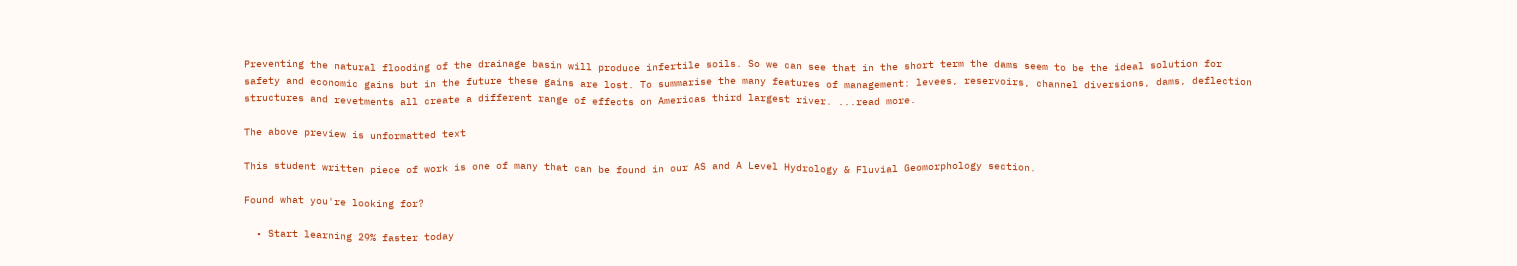Preventing the natural flooding of the drainage basin will produce infertile soils. So we can see that in the short term the dams seem to be the ideal solution for safety and economic gains but in the future these gains are lost. To summarise the many features of management: levees, reservoirs, channel diversions, dams, deflection structures and revetments all create a different range of effects on Americas third largest river. ...read more.

The above preview is unformatted text

This student written piece of work is one of many that can be found in our AS and A Level Hydrology & Fluvial Geomorphology section.

Found what you're looking for?

  • Start learning 29% faster today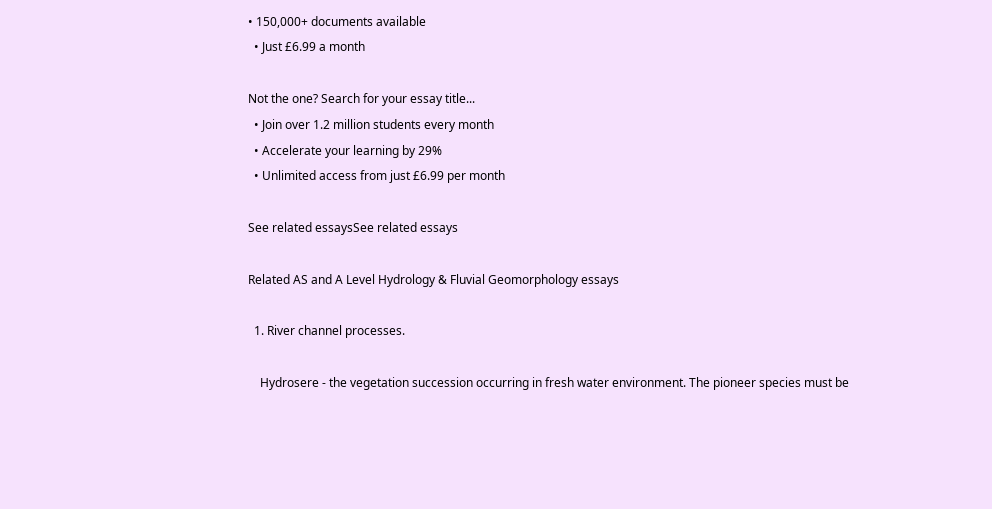• 150,000+ documents available
  • Just £6.99 a month

Not the one? Search for your essay title...
  • Join over 1.2 million students every month
  • Accelerate your learning by 29%
  • Unlimited access from just £6.99 per month

See related essaysSee related essays

Related AS and A Level Hydrology & Fluvial Geomorphology essays

  1. River channel processes.

    Hydrosere - the vegetation succession occurring in fresh water environment. The pioneer species must be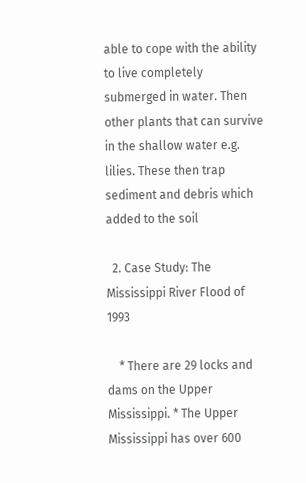able to cope with the ability to live completely submerged in water. Then other plants that can survive in the shallow water e.g. lilies. These then trap sediment and debris which added to the soil

  2. Case Study: The Mississippi River Flood of 1993

    * There are 29 locks and dams on the Upper Mississippi. * The Upper Mississippi has over 600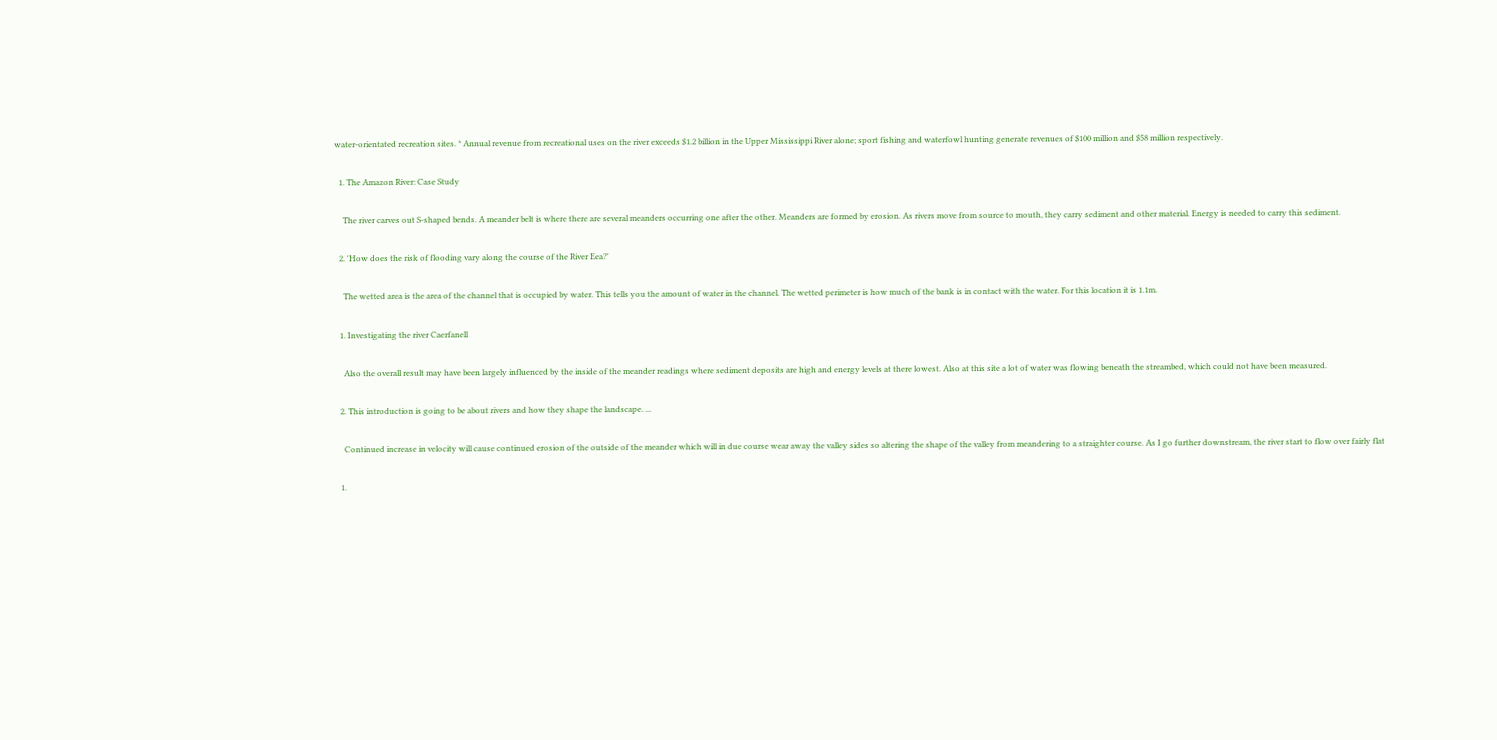water-orientated recreation sites. * Annual revenue from recreational uses on the river exceeds $1.2 billion in the Upper Mississippi River alone; sport fishing and waterfowl hunting generate revenues of $100 million and $58 million respectively.

  1. The Amazon River: Case Study

    The river carves out S-shaped bends. A meander belt is where there are several meanders occurring one after the other. Meanders are formed by erosion. As rivers move from source to mouth, they carry sediment and other material. Energy is needed to carry this sediment.

  2. 'How does the risk of flooding vary along the course of the River Eea?'

    The wetted area is the area of the channel that is occupied by water. This tells you the amount of water in the channel. The wetted perimeter is how much of the bank is in contact with the water. For this location it is 1.1m.

  1. Investigating the river Caerfanell

    Also the overall result may have been largely influenced by the inside of the meander readings where sediment deposits are high and energy levels at there lowest. Also at this site a lot of water was flowing beneath the streambed, which could not have been measured.

  2. This introduction is going to be about rivers and how they shape the landscape. ...

    Continued increase in velocity will cause continued erosion of the outside of the meander which will in due course wear away the valley sides so altering the shape of the valley from meandering to a straighter course. As I go further downstream, the river start to flow over fairly flat

  1.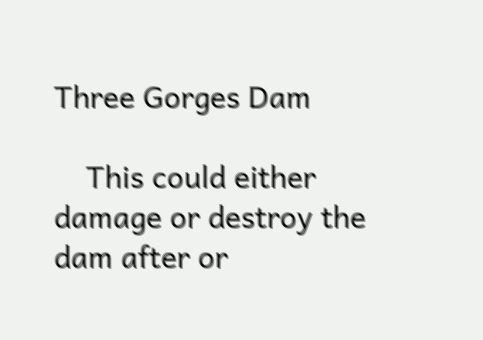Three Gorges Dam

    This could either damage or destroy the dam after or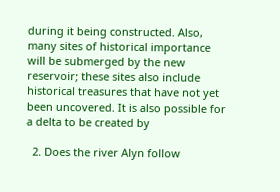during it being constructed. Also, many sites of historical importance will be submerged by the new reservoir; these sites also include historical treasures that have not yet been uncovered. It is also possible for a delta to be created by

  2. Does the river Alyn follow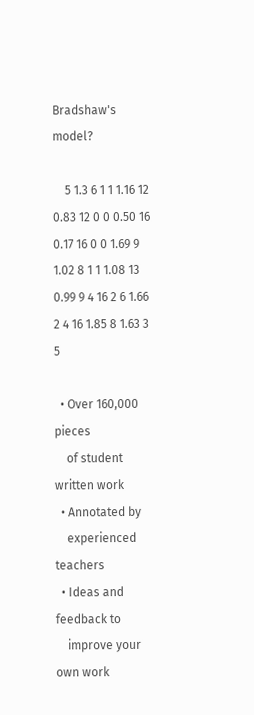Bradshaw's model?

    5 1.3 6 1 1 1.16 12 0.83 12 0 0 0.50 16 0.17 16 0 0 1.69 9 1.02 8 1 1 1.08 13 0.99 9 4 16 2 6 1.66 2 4 16 1.85 8 1.63 3 5

  • Over 160,000 pieces
    of student written work
  • Annotated by
    experienced teachers
  • Ideas and feedback to
    improve your own work